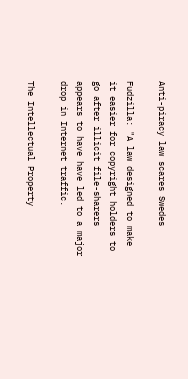Anti-piracy law scares Swedes

Fudzilla: "A law designed to make it easier for copyright holders to go after illicit file-sharers appears to have have led to a major drop in Internet traffic.

The Intellectual Property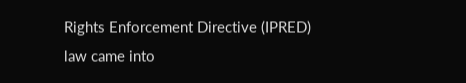Rights Enforcement Directive (IPRED) law came into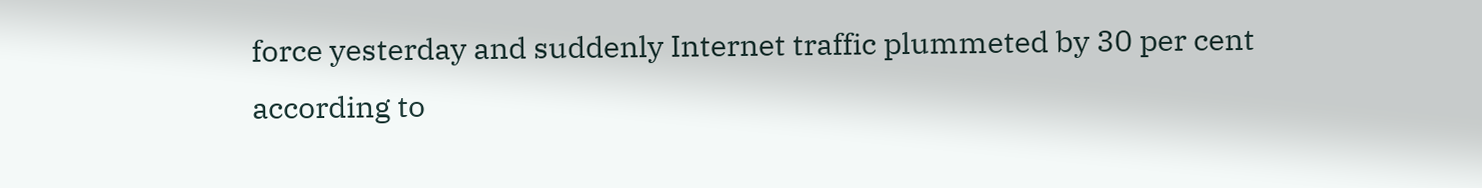force yesterday and suddenly Internet traffic plummeted by 30 per cent according to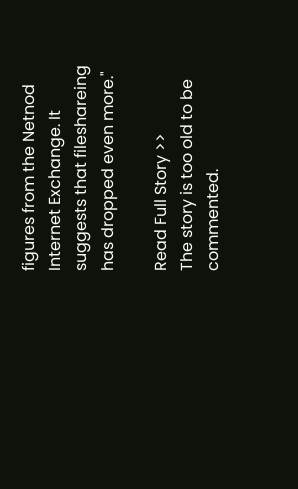figures from the Netnod Internet Exchange. It suggests that fileshareing has dropped even more."

Read Full Story >>
The story is too old to be commented.